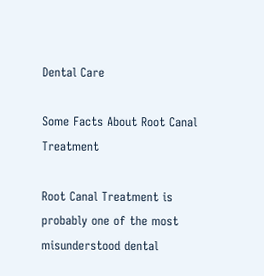Dental Care

Some Facts About Root Canal Treatment

Root Canal Treatment is probably one of the most misunderstood dental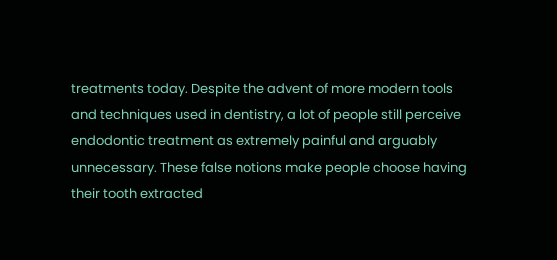treatments today. Despite the advent of more modern tools and techniques used in dentistry, a lot of people still perceive endodontic treatment as extremely painful and arguably unnecessary. These false notions make people choose having their tooth extracted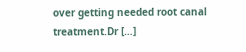over getting needed root canal treatment.Dr […]